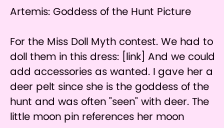Artemis: Goddess of the Hunt Picture

For the Miss Doll Myth contest. We had to doll them in this dress: [link] And we could add accessories as wanted. I gave her a deer pelt since she is the goddess of the hunt and was often "seen" with deer. The little moon pin references her moon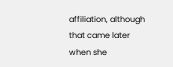affiliation, although that came later when she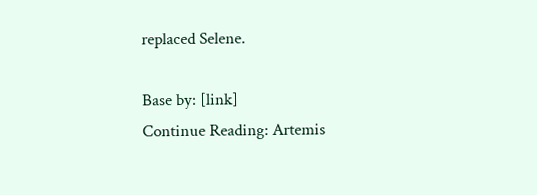replaced Selene.

Base by: [link]
Continue Reading: Artemis